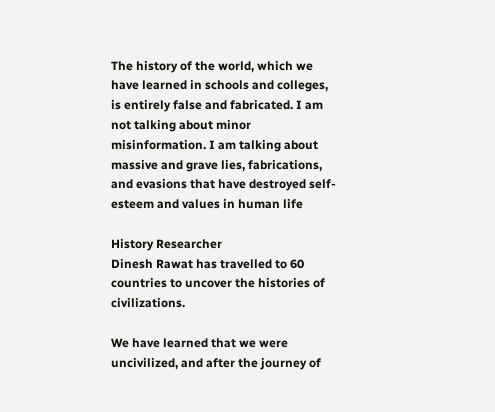The history of the world, which we have learned in schools and colleges, is entirely false and fabricated. I am not talking about minor misinformation. I am talking about massive and grave lies, fabrications, and evasions that have destroyed self-esteem and values in human life

History Researcher
Dinesh Rawat has travelled to 60 countries to uncover the histories of civilizations.

We have learned that we were uncivilized, and after the journey of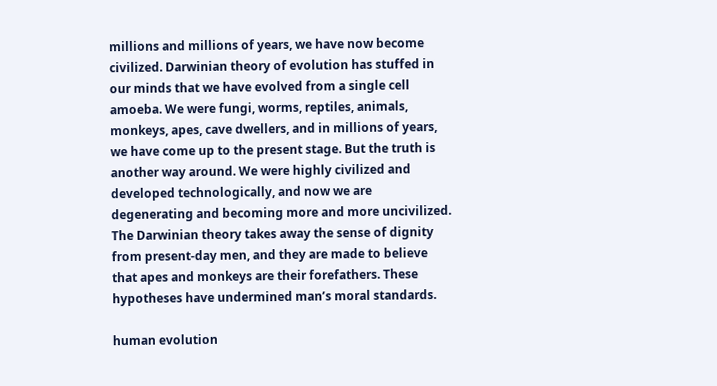millions and millions of years, we have now become civilized. Darwinian theory of evolution has stuffed in our minds that we have evolved from a single cell amoeba. We were fungi, worms, reptiles, animals, monkeys, apes, cave dwellers, and in millions of years, we have come up to the present stage. But the truth is another way around. We were highly civilized and developed technologically, and now we are degenerating and becoming more and more uncivilized. The Darwinian theory takes away the sense of dignity from present-day men, and they are made to believe that apes and monkeys are their forefathers. These hypotheses have undermined man’s moral standards.

human evolution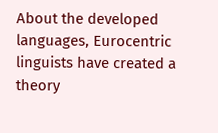About the developed languages, Eurocentric linguists have created a theory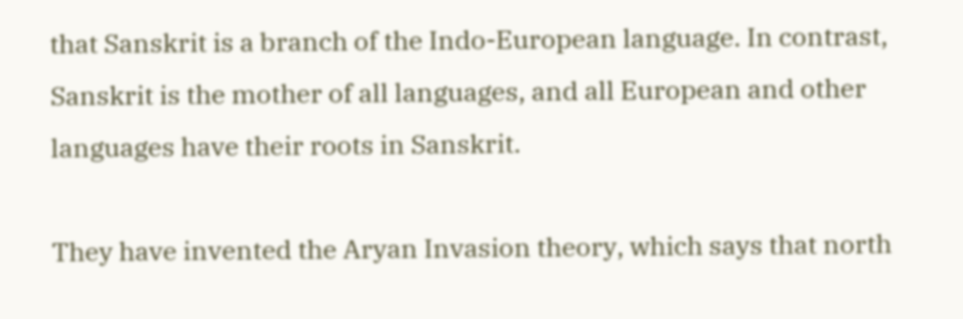that Sanskrit is a branch of the Indo-European language. In contrast, Sanskrit is the mother of all languages, and all European and other languages have their roots in Sanskrit.

They have invented the Aryan Invasion theory, which says that north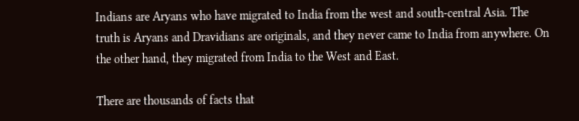Indians are Aryans who have migrated to India from the west and south-central Asia. The truth is Aryans and Dravidians are originals, and they never came to India from anywhere. On the other hand, they migrated from India to the West and East.

There are thousands of facts that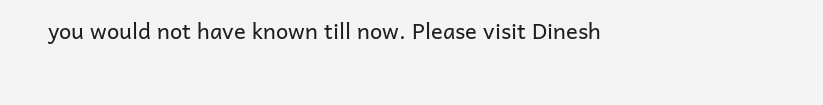you would not have known till now. Please visit Dinesh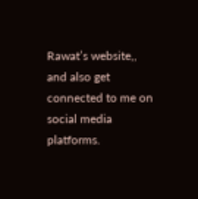Rawat’s website,, and also get connected to me on social media platforms.